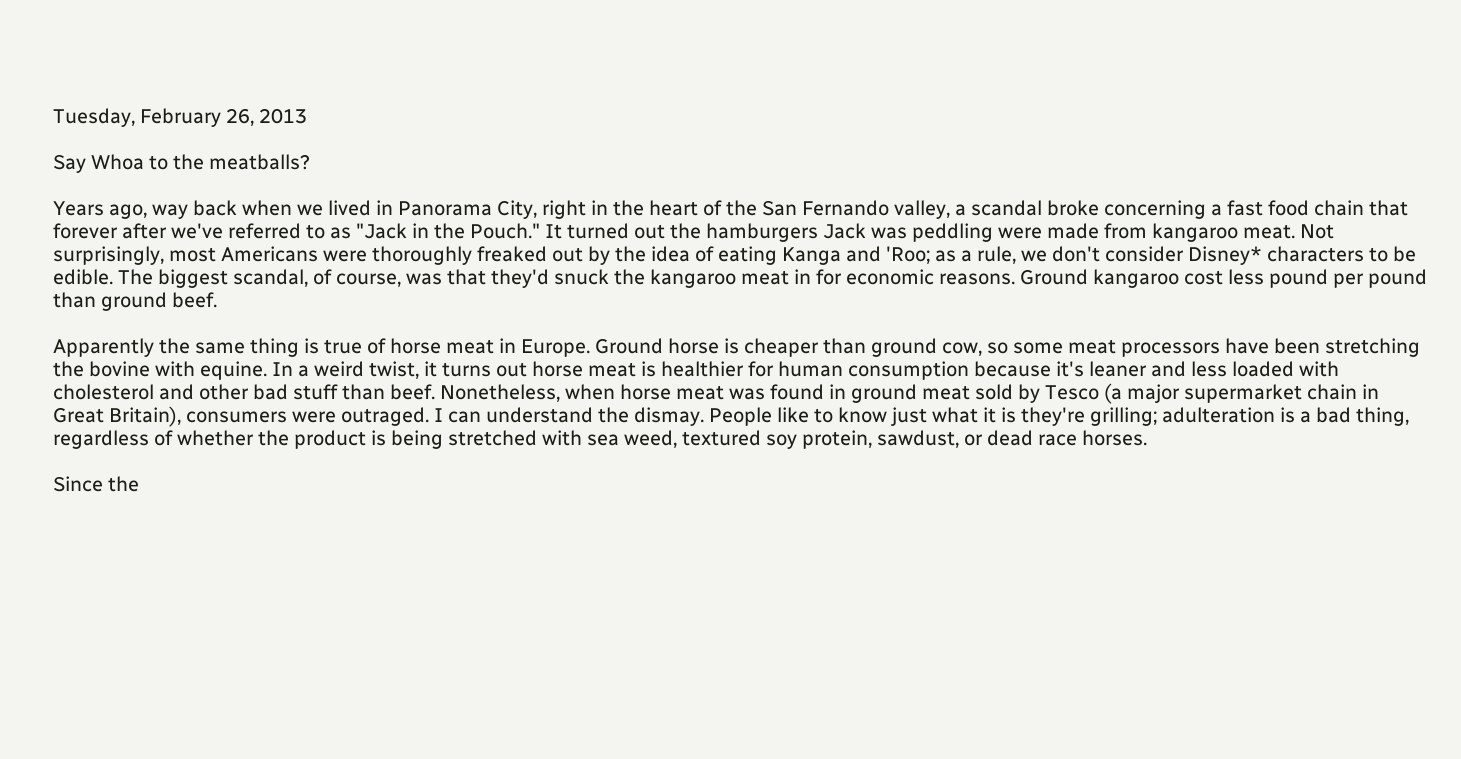Tuesday, February 26, 2013

Say Whoa to the meatballs?

Years ago, way back when we lived in Panorama City, right in the heart of the San Fernando valley, a scandal broke concerning a fast food chain that forever after we've referred to as "Jack in the Pouch." It turned out the hamburgers Jack was peddling were made from kangaroo meat. Not surprisingly, most Americans were thoroughly freaked out by the idea of eating Kanga and 'Roo; as a rule, we don't consider Disney* characters to be edible. The biggest scandal, of course, was that they'd snuck the kangaroo meat in for economic reasons. Ground kangaroo cost less pound per pound than ground beef.

Apparently the same thing is true of horse meat in Europe. Ground horse is cheaper than ground cow, so some meat processors have been stretching the bovine with equine. In a weird twist, it turns out horse meat is healthier for human consumption because it's leaner and less loaded with cholesterol and other bad stuff than beef. Nonetheless, when horse meat was found in ground meat sold by Tesco (a major supermarket chain in Great Britain), consumers were outraged. I can understand the dismay. People like to know just what it is they're grilling; adulteration is a bad thing, regardless of whether the product is being stretched with sea weed, textured soy protein, sawdust, or dead race horses.

Since the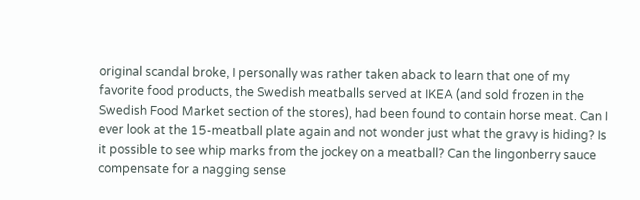original scandal broke, I personally was rather taken aback to learn that one of my favorite food products, the Swedish meatballs served at IKEA (and sold frozen in the Swedish Food Market section of the stores), had been found to contain horse meat. Can I ever look at the 15-meatball plate again and not wonder just what the gravy is hiding? Is it possible to see whip marks from the jockey on a meatball? Can the lingonberry sauce compensate for a nagging sense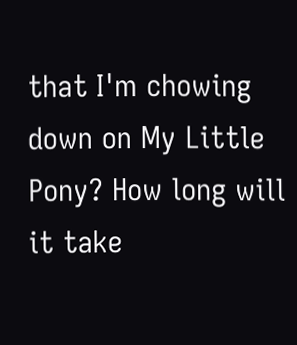that I'm chowing down on My Little Pony? How long will it take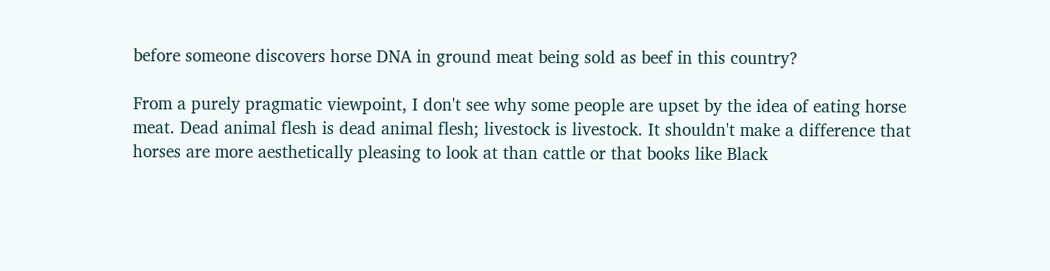before someone discovers horse DNA in ground meat being sold as beef in this country?

From a purely pragmatic viewpoint, I don't see why some people are upset by the idea of eating horse meat. Dead animal flesh is dead animal flesh; livestock is livestock. It shouldn't make a difference that horses are more aesthetically pleasing to look at than cattle or that books like Black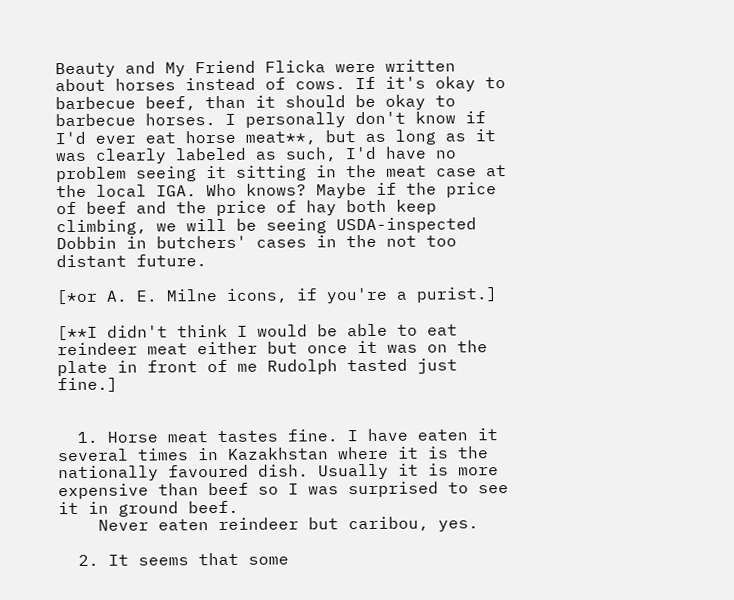Beauty and My Friend Flicka were written about horses instead of cows. If it's okay to barbecue beef, than it should be okay to barbecue horses. I personally don't know if I'd ever eat horse meat**, but as long as it was clearly labeled as such, I'd have no problem seeing it sitting in the meat case at the local IGA. Who knows? Maybe if the price of beef and the price of hay both keep climbing, we will be seeing USDA-inspected Dobbin in butchers' cases in the not too distant future.

[*or A. E. Milne icons, if you're a purist.]

[**I didn't think I would be able to eat reindeer meat either but once it was on the plate in front of me Rudolph tasted just fine.]


  1. Horse meat tastes fine. I have eaten it several times in Kazakhstan where it is the nationally favoured dish. Usually it is more expensive than beef so I was surprised to see it in ground beef.
    Never eaten reindeer but caribou, yes.

  2. It seems that some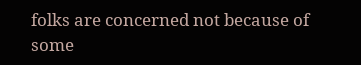folks are concerned not because of some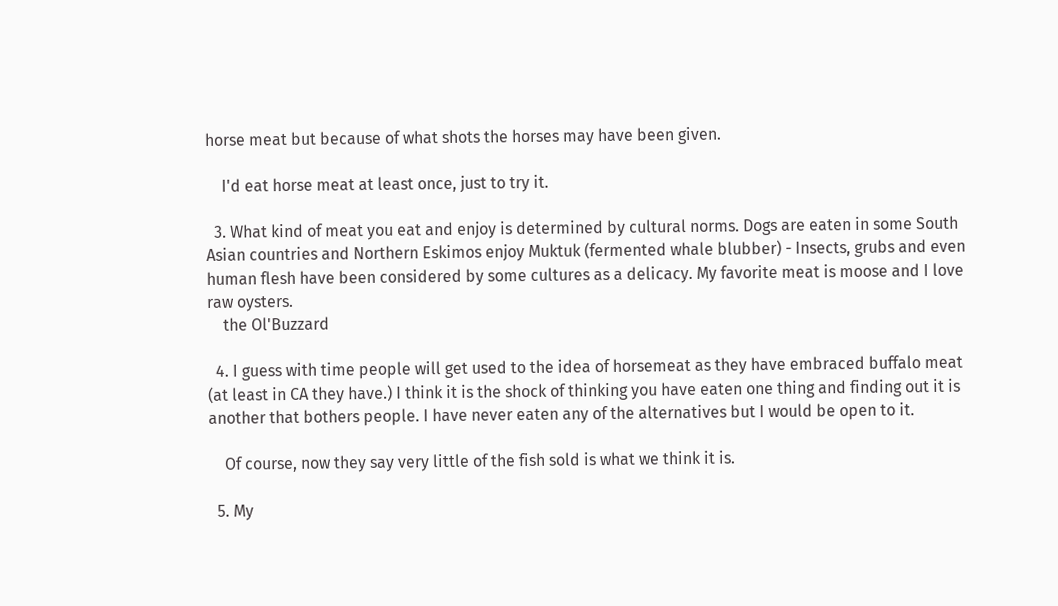horse meat but because of what shots the horses may have been given.

    I'd eat horse meat at least once, just to try it.

  3. What kind of meat you eat and enjoy is determined by cultural norms. Dogs are eaten in some South Asian countries and Northern Eskimos enjoy Muktuk (fermented whale blubber) - Insects, grubs and even human flesh have been considered by some cultures as a delicacy. My favorite meat is moose and I love raw oysters.
    the Ol'Buzzard

  4. I guess with time people will get used to the idea of horsemeat as they have embraced buffalo meat (at least in CA they have.) I think it is the shock of thinking you have eaten one thing and finding out it is another that bothers people. I have never eaten any of the alternatives but I would be open to it.

    Of course, now they say very little of the fish sold is what we think it is.

  5. My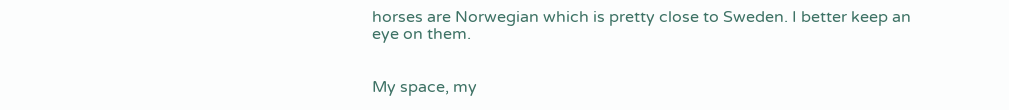horses are Norwegian which is pretty close to Sweden. I better keep an eye on them.


My space, my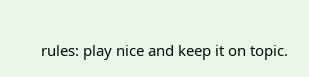rules: play nice and keep it on topic.